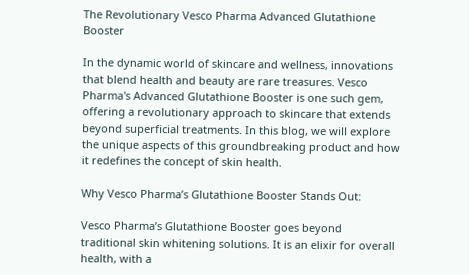The Revolutionary Vesco Pharma Advanced Glutathione Booster

In the dynamic world of skincare and wellness, innovations that blend health and beauty are rare treasures. Vesco Pharma's Advanced Glutathione Booster is one such gem, offering a revolutionary approach to skincare that extends beyond superficial treatments. In this blog, we will explore the unique aspects of this groundbreaking product and how it redefines the concept of skin health.

Why Vesco Pharma’s Glutathione Booster Stands Out:

Vesco Pharma’s Glutathione Booster goes beyond traditional skin whitening solutions. It is an elixir for overall health, with a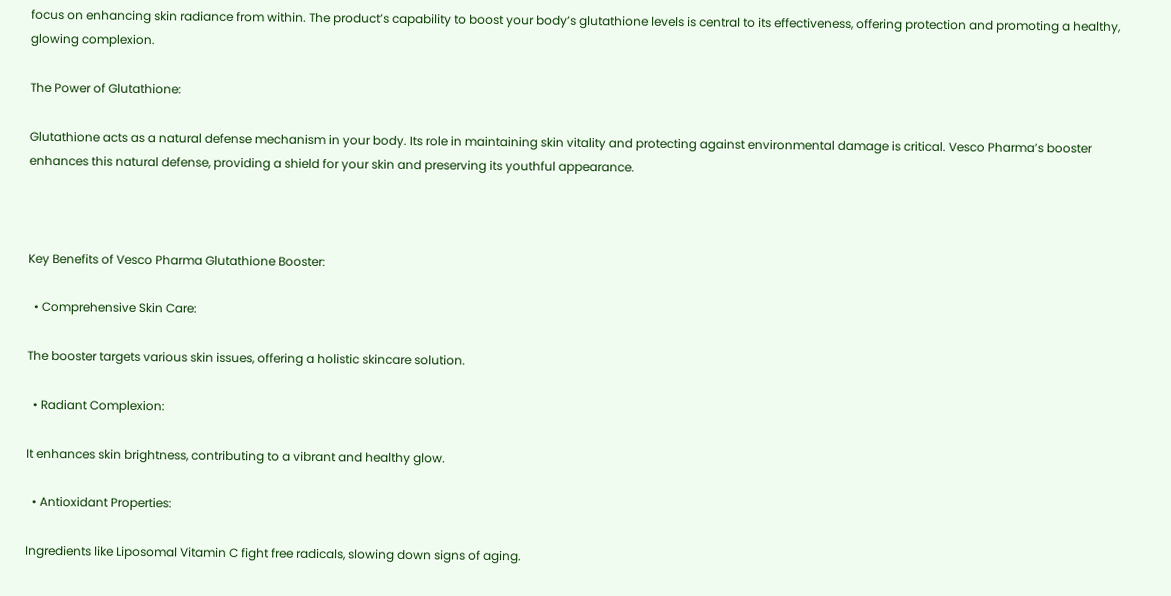focus on enhancing skin radiance from within. The product’s capability to boost your body’s glutathione levels is central to its effectiveness, offering protection and promoting a healthy, glowing complexion.

The Power of Glutathione:

Glutathione acts as a natural defense mechanism in your body. Its role in maintaining skin vitality and protecting against environmental damage is critical. Vesco Pharma’s booster enhances this natural defense, providing a shield for your skin and preserving its youthful appearance.



Key Benefits of Vesco Pharma Glutathione Booster:

  • Comprehensive Skin Care:

The booster targets various skin issues, offering a holistic skincare solution.

  • Radiant Complexion:

It enhances skin brightness, contributing to a vibrant and healthy glow.

  • Antioxidant Properties:

Ingredients like Liposomal Vitamin C fight free radicals, slowing down signs of aging.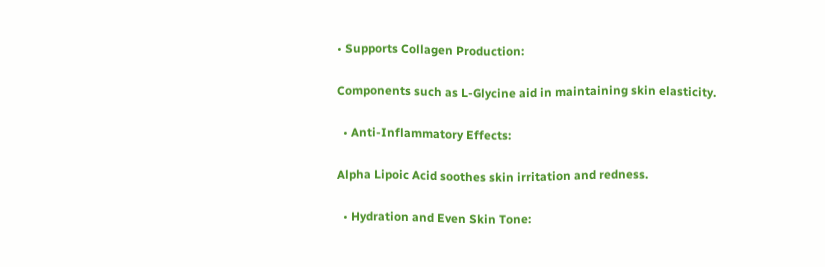• Supports Collagen Production:

Components such as L-Glycine aid in maintaining skin elasticity.

  • Anti-Inflammatory Effects:

Alpha Lipoic Acid soothes skin irritation and redness.

  • Hydration and Even Skin Tone: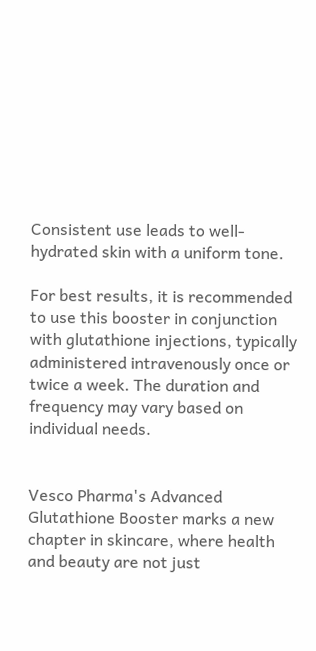Consistent use leads to well-hydrated skin with a uniform tone.

For best results, it is recommended to use this booster in conjunction with glutathione injections, typically administered intravenously once or twice a week. The duration and frequency may vary based on individual needs.


Vesco Pharma's Advanced Glutathione Booster marks a new chapter in skincare, where health and beauty are not just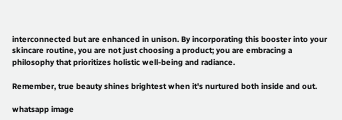interconnected but are enhanced in unison. By incorporating this booster into your skincare routine, you are not just choosing a product; you are embracing a philosophy that prioritizes holistic well-being and radiance.

Remember, true beauty shines brightest when it's nurtured both inside and out.

whatsapp image